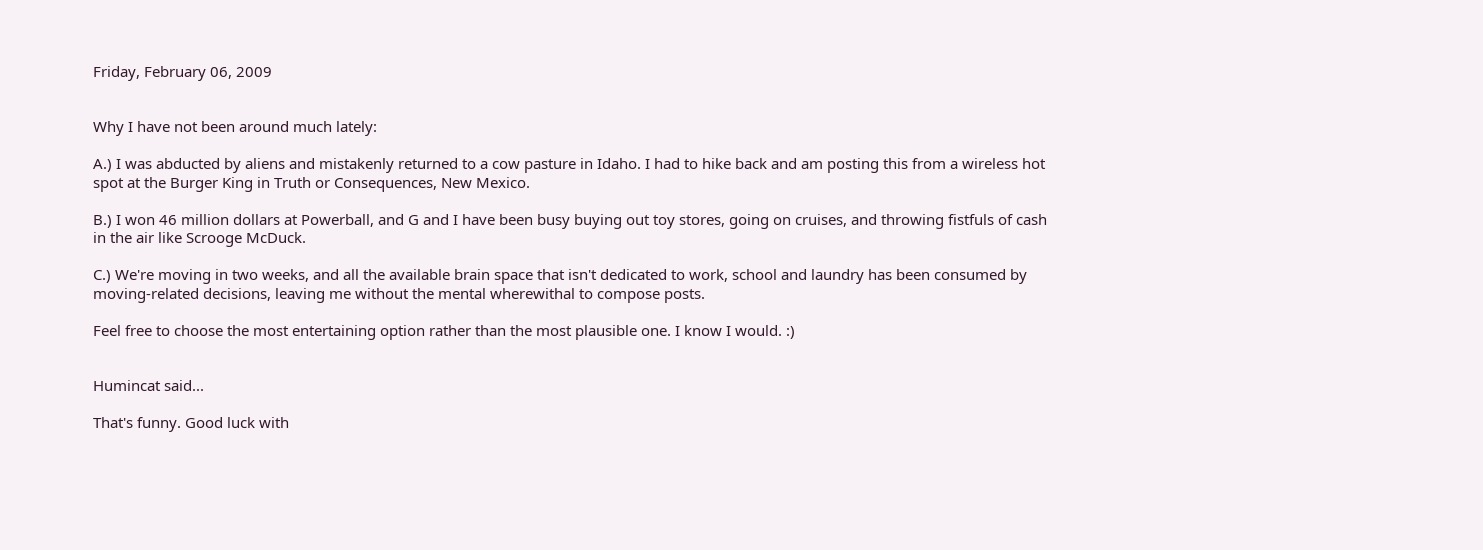Friday, February 06, 2009


Why I have not been around much lately:

A.) I was abducted by aliens and mistakenly returned to a cow pasture in Idaho. I had to hike back and am posting this from a wireless hot spot at the Burger King in Truth or Consequences, New Mexico.

B.) I won 46 million dollars at Powerball, and G and I have been busy buying out toy stores, going on cruises, and throwing fistfuls of cash in the air like Scrooge McDuck.

C.) We're moving in two weeks, and all the available brain space that isn't dedicated to work, school and laundry has been consumed by moving-related decisions, leaving me without the mental wherewithal to compose posts.

Feel free to choose the most entertaining option rather than the most plausible one. I know I would. :)


Humincat said...

That's funny. Good luck with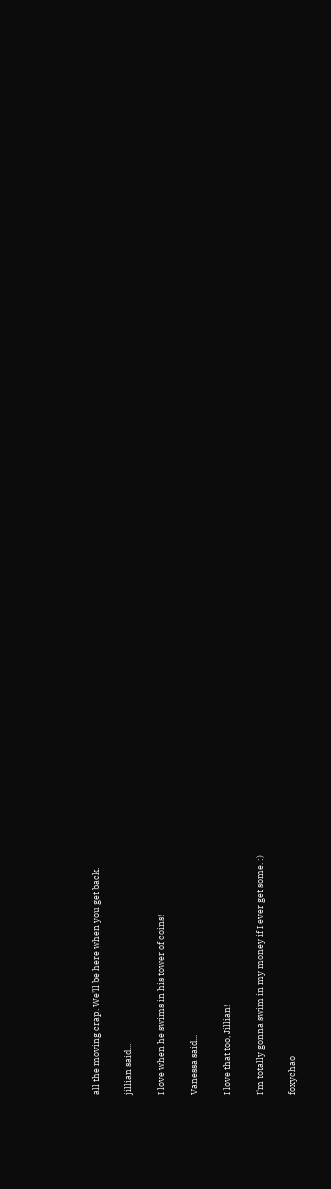all the moving crap. We'll be here when you get back.

jillian said...

I love when he swims in his tower of coins!

Vanessa said...

I love that too, Jillian!

I'm totally gonna swim in my money if I ever get some. :)

foxychao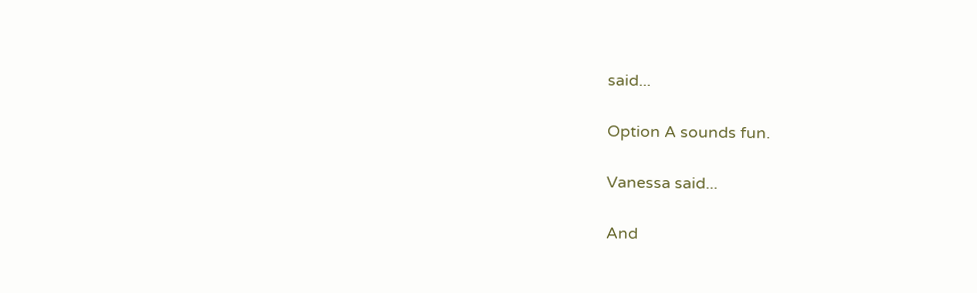said...

Option A sounds fun.

Vanessa said...

And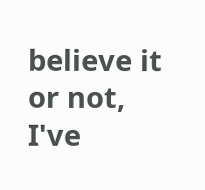believe it or not, I've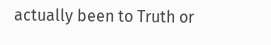actually been to Truth or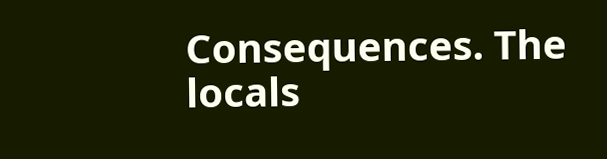Consequences. The locals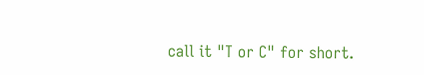call it "T or C" for short.